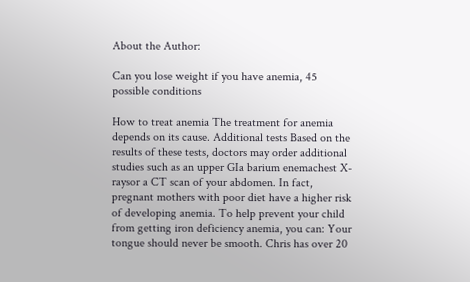About the Author:

Can you lose weight if you have anemia, 45 possible conditions

How to treat anemia The treatment for anemia depends on its cause. Additional tests Based on the results of these tests, doctors may order additional studies such as an upper GIa barium enemachest X-raysor a CT scan of your abdomen. In fact, pregnant mothers with poor diet have a higher risk of developing anemia. To help prevent your child from getting iron deficiency anemia, you can: Your tongue should never be smooth. Chris has over 20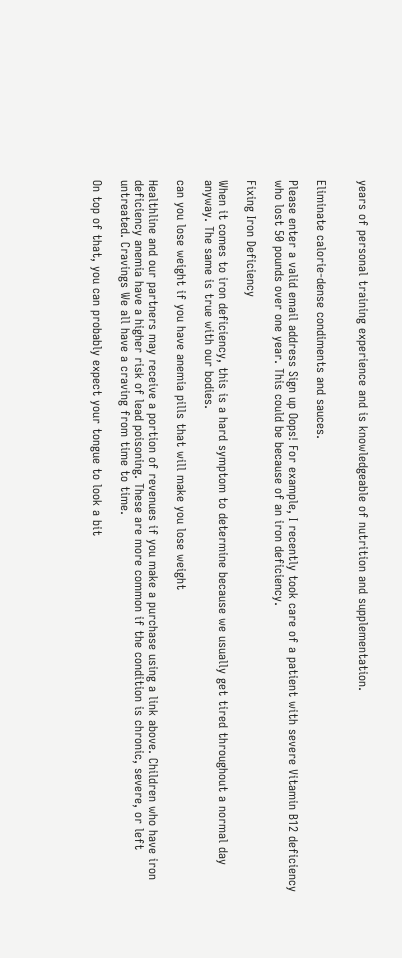years of personal training experience and is knowledgeable of nutrition and supplementation.


Eliminate calorie-dense condiments and sauces.

Please enter a valid email address Sign up Oops! For example, I recently took care of a patient with severe Vitamin B12 deficiency who lost 50 pounds over one year. This could be because of an iron deficiency.

Fixing Iron Deficiency

When it comes to iron deficiency, this is a hard symptom to determine because we usually get tired throughout a normal day anyway. The same is true with our bodies.

can you lose weight if you have anemia pills that will make you lose weight

Healthline and our partners may receive a portion of revenues if you make a purchase using a link above. Children who have iron deficiency anemia have a higher risk of lead poisoning. These are more common if the condition is chronic, severe, or left untreated. Cravings We all have a craving from time to time.

On top of that, you can probably expect your tongue to look a bit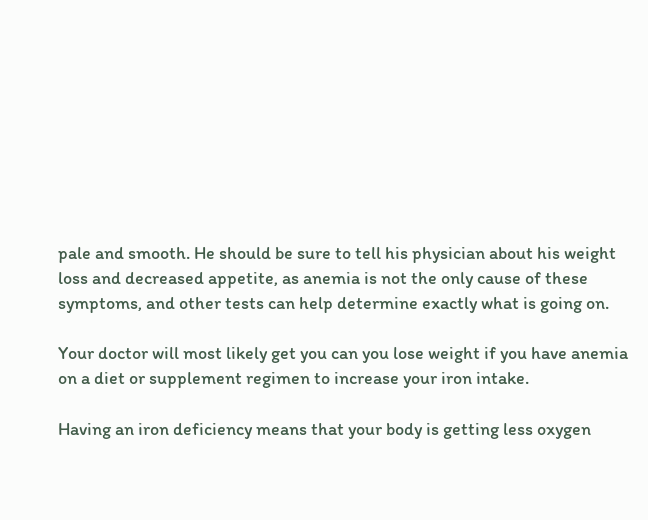pale and smooth. He should be sure to tell his physician about his weight loss and decreased appetite, as anemia is not the only cause of these symptoms, and other tests can help determine exactly what is going on.

Your doctor will most likely get you can you lose weight if you have anemia on a diet or supplement regimen to increase your iron intake.

Having an iron deficiency means that your body is getting less oxygen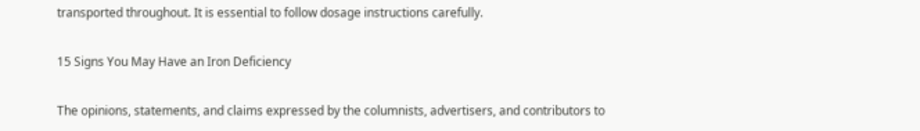transported throughout. It is essential to follow dosage instructions carefully.

15 Signs You May Have an Iron Deficiency

The opinions, statements, and claims expressed by the columnists, advertisers, and contributors to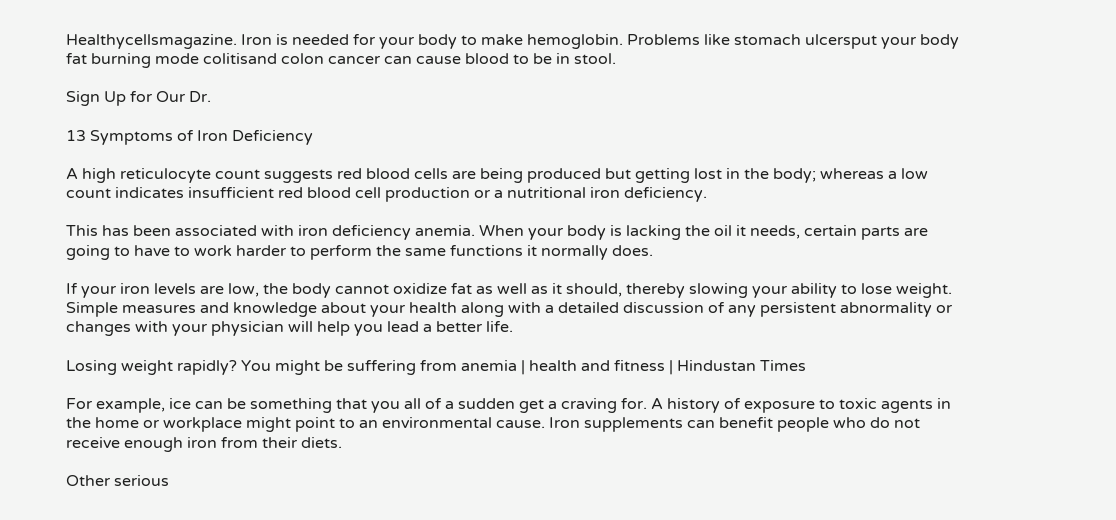Healthycellsmagazine. Iron is needed for your body to make hemoglobin. Problems like stomach ulcersput your body fat burning mode colitisand colon cancer can cause blood to be in stool.

Sign Up for Our Dr.

13 Symptoms of Iron Deficiency

A high reticulocyte count suggests red blood cells are being produced but getting lost in the body; whereas a low count indicates insufficient red blood cell production or a nutritional iron deficiency.

This has been associated with iron deficiency anemia. When your body is lacking the oil it needs, certain parts are going to have to work harder to perform the same functions it normally does.

If your iron levels are low, the body cannot oxidize fat as well as it should, thereby slowing your ability to lose weight. Simple measures and knowledge about your health along with a detailed discussion of any persistent abnormality or changes with your physician will help you lead a better life.

Losing weight rapidly? You might be suffering from anemia | health and fitness | Hindustan Times

For example, ice can be something that you all of a sudden get a craving for. A history of exposure to toxic agents in the home or workplace might point to an environmental cause. Iron supplements can benefit people who do not receive enough iron from their diets.

Other serious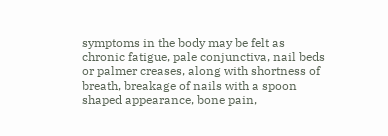symptoms in the body may be felt as chronic fatigue, pale conjunctiva, nail beds or palmer creases, along with shortness of breath, breakage of nails with a spoon shaped appearance, bone pain,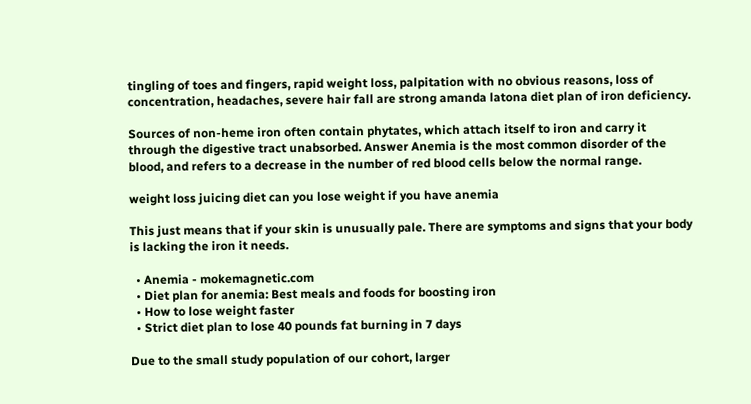tingling of toes and fingers, rapid weight loss, palpitation with no obvious reasons, loss of concentration, headaches, severe hair fall are strong amanda latona diet plan of iron deficiency.

Sources of non-heme iron often contain phytates, which attach itself to iron and carry it through the digestive tract unabsorbed. Answer Anemia is the most common disorder of the blood, and refers to a decrease in the number of red blood cells below the normal range.

weight loss juicing diet can you lose weight if you have anemia

This just means that if your skin is unusually pale. There are symptoms and signs that your body is lacking the iron it needs.

  • Anemia - mokemagnetic.com
  • Diet plan for anemia: Best meals and foods for boosting iron
  • How to lose weight faster
  • Strict diet plan to lose 40 pounds fat burning in 7 days

Due to the small study population of our cohort, larger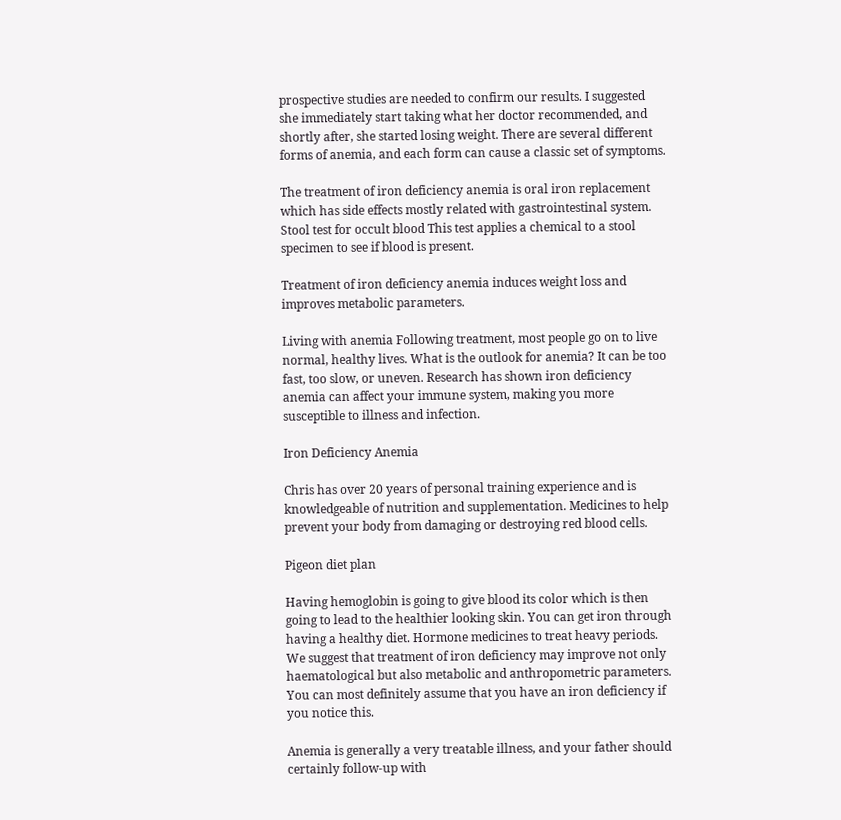prospective studies are needed to confirm our results. I suggested she immediately start taking what her doctor recommended, and shortly after, she started losing weight. There are several different forms of anemia, and each form can cause a classic set of symptoms.

The treatment of iron deficiency anemia is oral iron replacement which has side effects mostly related with gastrointestinal system. Stool test for occult blood This test applies a chemical to a stool specimen to see if blood is present.

Treatment of iron deficiency anemia induces weight loss and improves metabolic parameters.

Living with anemia Following treatment, most people go on to live normal, healthy lives. What is the outlook for anemia? It can be too fast, too slow, or uneven. Research has shown iron deficiency anemia can affect your immune system, making you more susceptible to illness and infection.

Iron Deficiency Anemia

Chris has over 20 years of personal training experience and is knowledgeable of nutrition and supplementation. Medicines to help prevent your body from damaging or destroying red blood cells.

Pigeon diet plan

Having hemoglobin is going to give blood its color which is then going to lead to the healthier looking skin. You can get iron through having a healthy diet. Hormone medicines to treat heavy periods. We suggest that treatment of iron deficiency may improve not only haematological but also metabolic and anthropometric parameters. You can most definitely assume that you have an iron deficiency if you notice this.

Anemia is generally a very treatable illness, and your father should certainly follow-up with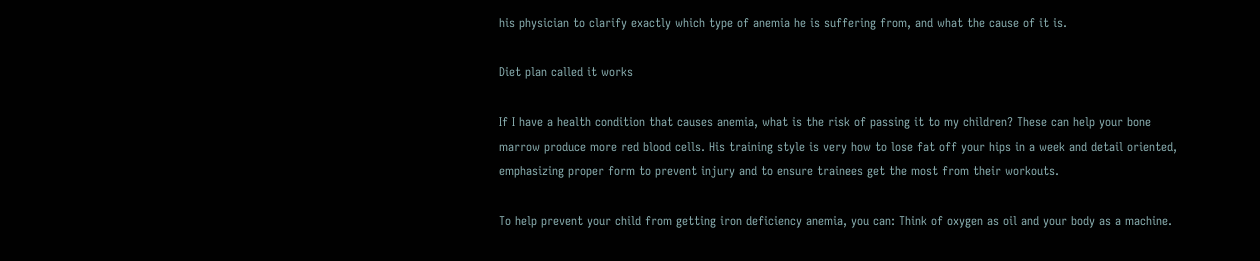his physician to clarify exactly which type of anemia he is suffering from, and what the cause of it is.

Diet plan called it works

If I have a health condition that causes anemia, what is the risk of passing it to my children? These can help your bone marrow produce more red blood cells. His training style is very how to lose fat off your hips in a week and detail oriented, emphasizing proper form to prevent injury and to ensure trainees get the most from their workouts.

To help prevent your child from getting iron deficiency anemia, you can: Think of oxygen as oil and your body as a machine.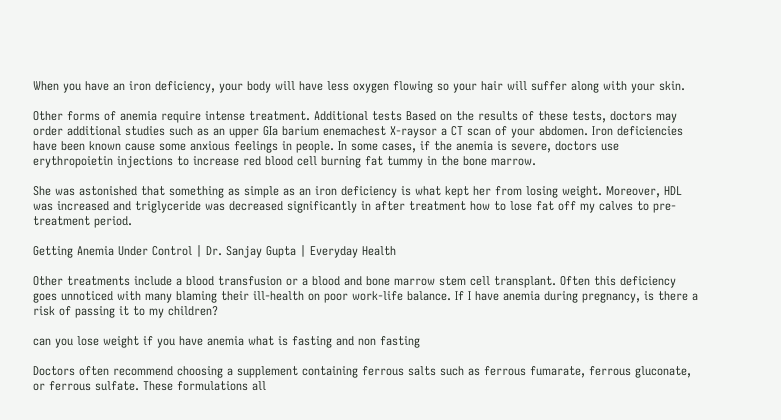When you have an iron deficiency, your body will have less oxygen flowing so your hair will suffer along with your skin.

Other forms of anemia require intense treatment. Additional tests Based on the results of these tests, doctors may order additional studies such as an upper GIa barium enemachest X-raysor a CT scan of your abdomen. Iron deficiencies have been known cause some anxious feelings in people. In some cases, if the anemia is severe, doctors use erythropoietin injections to increase red blood cell burning fat tummy in the bone marrow.

She was astonished that something as simple as an iron deficiency is what kept her from losing weight. Moreover, HDL was increased and triglyceride was decreased significantly in after treatment how to lose fat off my calves to pre-treatment period.

Getting Anemia Under Control | Dr. Sanjay Gupta | Everyday Health

Other treatments include a blood transfusion or a blood and bone marrow stem cell transplant. Often this deficiency goes unnoticed with many blaming their ill-health on poor work-life balance. If I have anemia during pregnancy, is there a risk of passing it to my children?

can you lose weight if you have anemia what is fasting and non fasting

Doctors often recommend choosing a supplement containing ferrous salts such as ferrous fumarate, ferrous gluconate, or ferrous sulfate. These formulations all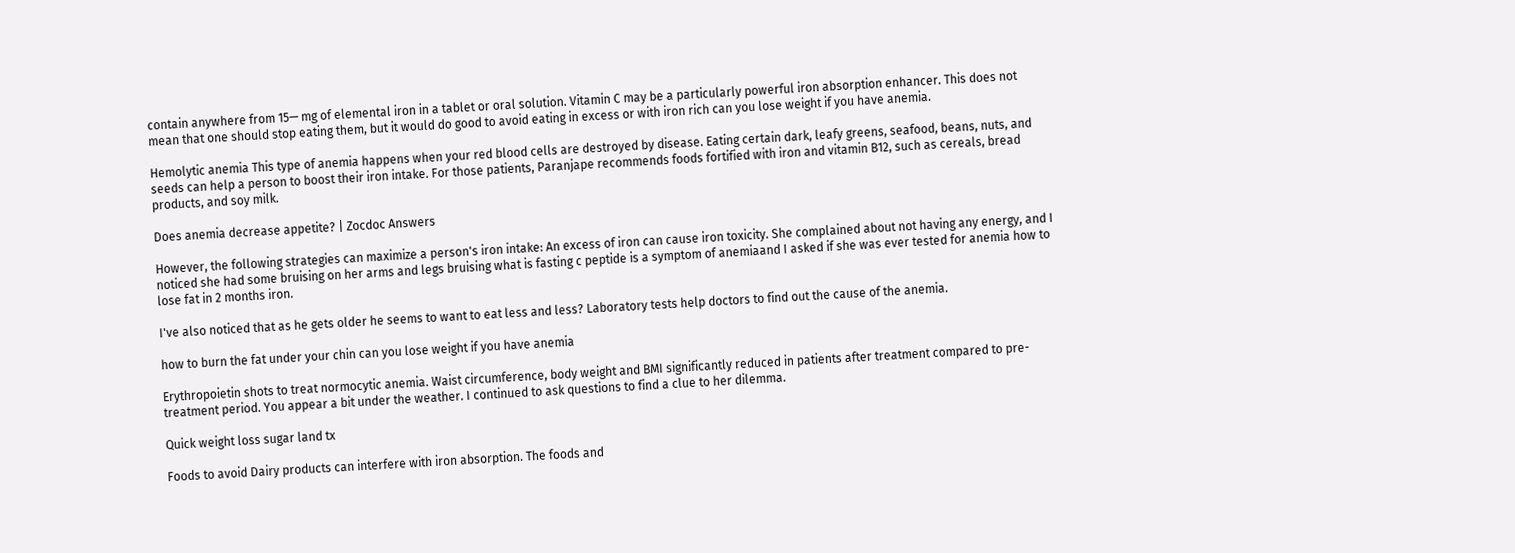contain anywhere from 15— mg of elemental iron in a tablet or oral solution. Vitamin C may be a particularly powerful iron absorption enhancer. This does not mean that one should stop eating them, but it would do good to avoid eating in excess or with iron rich can you lose weight if you have anemia.

Hemolytic anemia This type of anemia happens when your red blood cells are destroyed by disease. Eating certain dark, leafy greens, seafood, beans, nuts, and seeds can help a person to boost their iron intake. For those patients, Paranjape recommends foods fortified with iron and vitamin B12, such as cereals, bread products, and soy milk.

Does anemia decrease appetite? | Zocdoc Answers

However, the following strategies can maximize a person's iron intake: An excess of iron can cause iron toxicity. She complained about not having any energy, and I noticed she had some bruising on her arms and legs bruising what is fasting c peptide is a symptom of anemiaand I asked if she was ever tested for anemia how to lose fat in 2 months iron.

I've also noticed that as he gets older he seems to want to eat less and less? Laboratory tests help doctors to find out the cause of the anemia.

how to burn the fat under your chin can you lose weight if you have anemia

Erythropoietin shots to treat normocytic anemia. Waist circumference, body weight and BMI significantly reduced in patients after treatment compared to pre-treatment period. You appear a bit under the weather. I continued to ask questions to find a clue to her dilemma.

Quick weight loss sugar land tx

Foods to avoid Dairy products can interfere with iron absorption. The foods and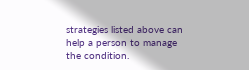strategies listed above can help a person to manage the condition.